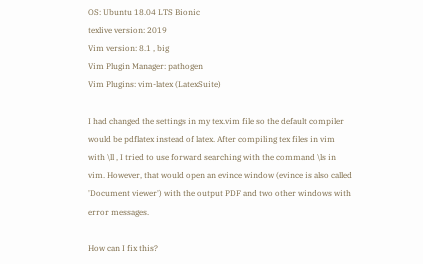OS: Ubuntu 18.04 LTS Bionic
texlive version: 2019
Vim version: 8.1 , big
Vim Plugin Manager: pathogen
Vim Plugins: vim-latex (LatexSuite)

I had changed the settings in my tex.vim file so the default compiler would be pdflatex instead of latex. After compiling tex files in vim with \ll , I tried to use forward searching with the command \ls in vim. However, that would open an evince window (evince is also called 'Document viewer') with the output PDF and two other windows with error messages.

How can I fix this?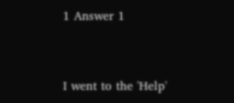1 Answer 1


I went to the 'Help'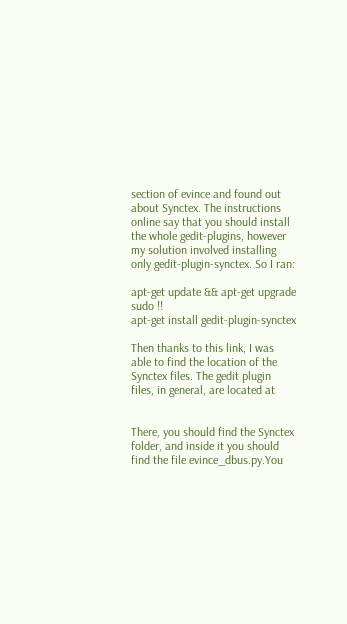section of evince and found out about Synctex. The instructions online say that you should install the whole gedit-plugins, however my solution involved installing only gedit-plugin-synctex. So I ran:

apt-get update && apt-get upgrade
sudo !!
apt-get install gedit-plugin-synctex

Then thanks to this link, I was able to find the location of the Synctex files. The gedit plugin files, in general, are located at


There, you should find the Synctex folder, and inside it you should find the file evince_dbus.py.You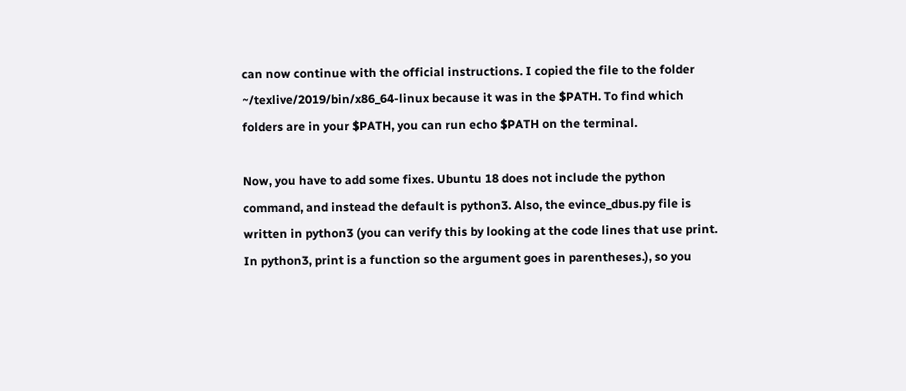can now continue with the official instructions. I copied the file to the folder ~/texlive/2019/bin/x86_64-linux because it was in the $PATH. To find which folders are in your $PATH, you can run echo $PATH on the terminal.

Now, you have to add some fixes. Ubuntu 18 does not include the python command, and instead the default is python3. Also, the evince_dbus.py file is written in python3 (you can verify this by looking at the code lines that use print. In python3, print is a function so the argument goes in parentheses.), so you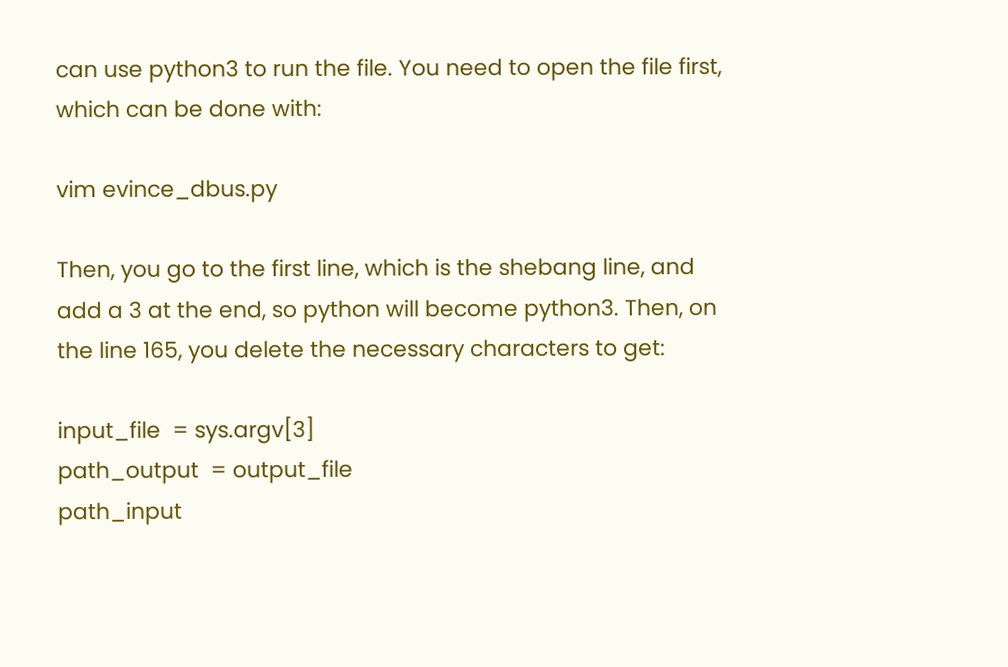can use python3 to run the file. You need to open the file first, which can be done with:

vim evince_dbus.py

Then, you go to the first line, which is the shebang line, and add a 3 at the end, so python will become python3. Then, on the line 165, you delete the necessary characters to get:

input_file  = sys.argv[3]
path_output  = output_file
path_input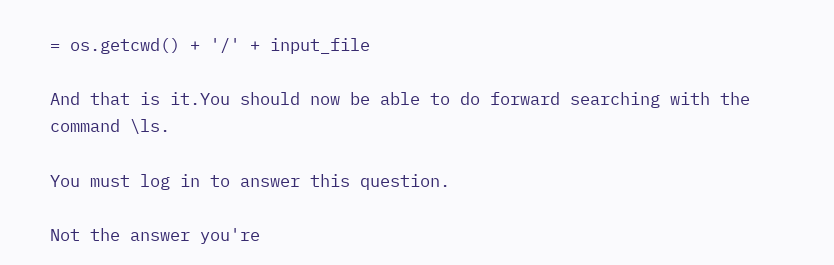= os.getcwd() + '/' + input_file

And that is it.You should now be able to do forward searching with the command \ls.

You must log in to answer this question.

Not the answer you're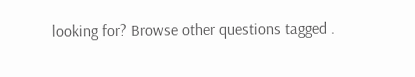looking for? Browse other questions tagged .